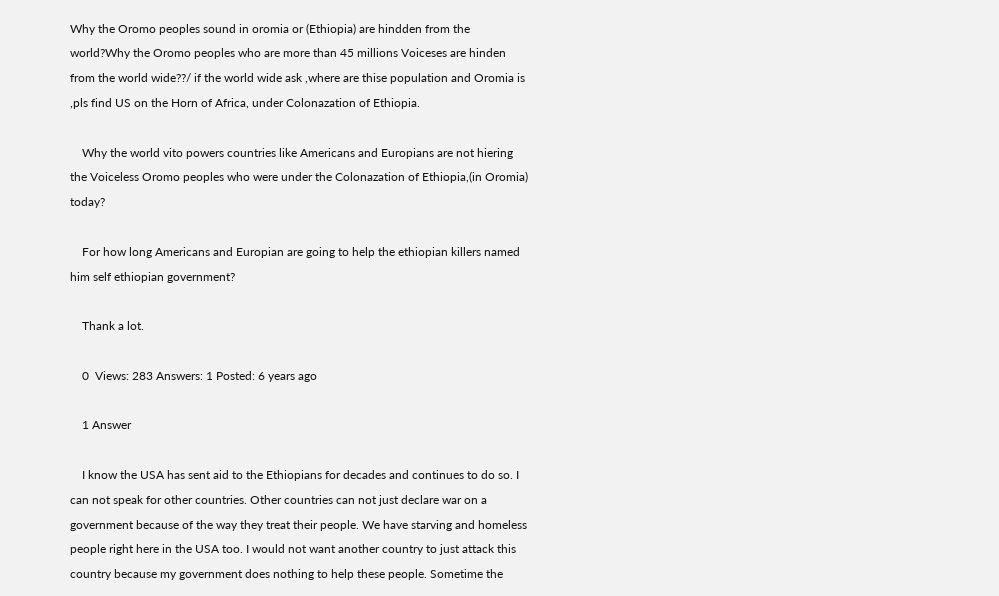Why the Oromo peoples sound in oromia or (Ethiopia) are hindden from the world?Why the Oromo peoples who are more than 45 millions Voiceses are hinden from the world wide??/ if the world wide ask ,where are thise population and Oromia is ,pls find US on the Horn of Africa, under Colonazation of Ethiopia.

    Why the world vito powers countries like Americans and Europians are not hiering the Voiceless Oromo peoples who were under the Colonazation of Ethiopia,(in Oromia) today?

    For how long Americans and Europian are going to help the ethiopian killers named him self ethiopian government?

    Thank a lot.

    0  Views: 283 Answers: 1 Posted: 6 years ago

    1 Answer

    I know the USA has sent aid to the Ethiopians for decades and continues to do so. I can not speak for other countries. Other countries can not just declare war on a government because of the way they treat their people. We have starving and homeless people right here in the USA too. I would not want another country to just attack this country because my government does nothing to help these people. Sometime the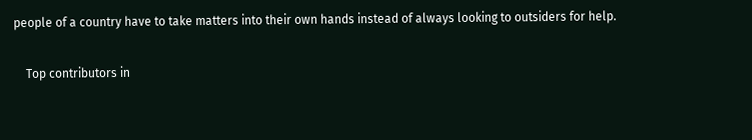people of a country have to take matters into their own hands instead of always looking to outsiders for help.

    Top contributors in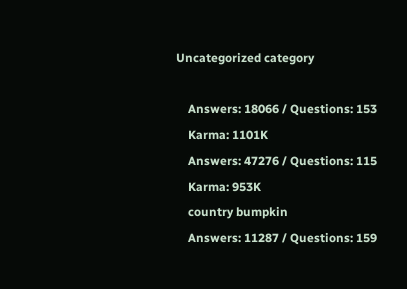Uncategorized category

    Answers: 18066 / Questions: 153
    Karma: 1101K
    Answers: 47276 / Questions: 115
    Karma: 953K
    country bumpkin
    Answers: 11287 / Questions: 159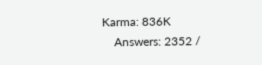Karma: 836K
    Answers: 2352 /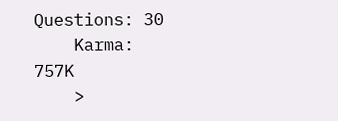Questions: 30
    Karma: 757K
    >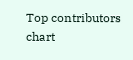Top contributors chart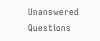Unanswered Questions